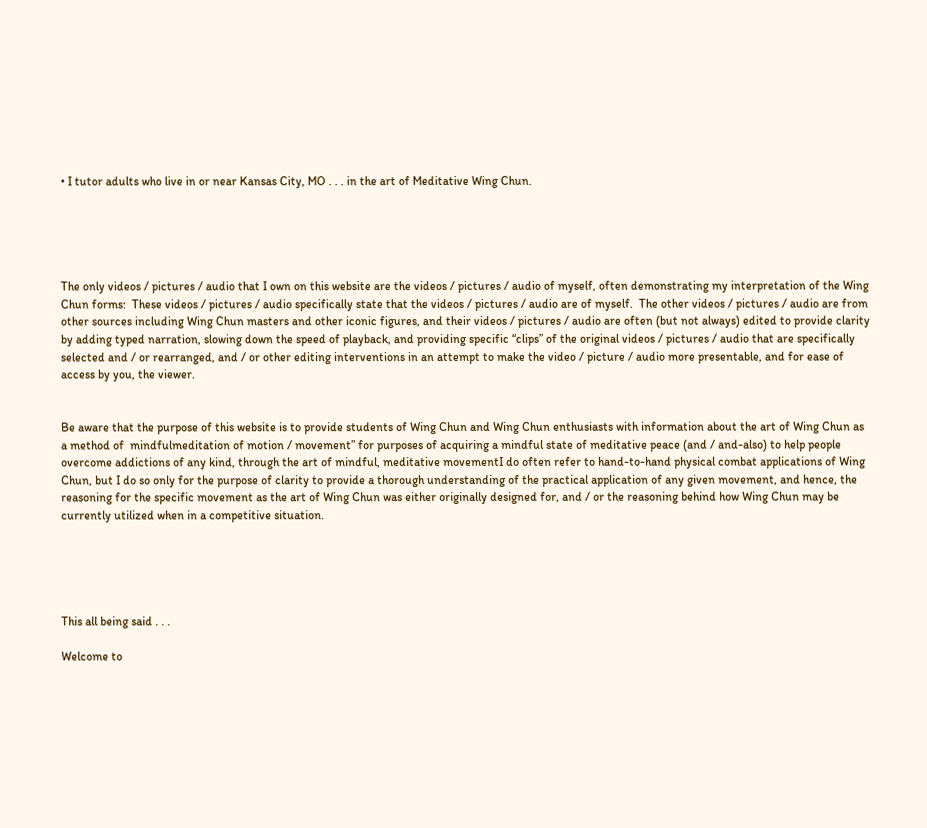• I tutor adults who live in or near Kansas City, MO . . . in the art of Meditative Wing Chun.





The only videos / pictures / audio that I own on this website are the videos / pictures / audio of myself, often demonstrating my interpretation of the Wing Chun forms:  These videos / pictures / audio specifically state that the videos / pictures / audio are of myself.  The other videos / pictures / audio are from other sources including Wing Chun masters and other iconic figures, and their videos / pictures / audio are often (but not always) edited to provide clarity by adding typed narration, slowing down the speed of playback, and providing specific “clips” of the original videos / pictures / audio that are specifically selected and / or rearranged, and / or other editing interventions in an attempt to make the video / picture / audio more presentable, and for ease of access by you, the viewer.


Be aware that the purpose of this website is to provide students of Wing Chun and Wing Chun enthusiasts with information about the art of Wing Chun as a method of  mindfulmeditation of motion / movement” for purposes of acquiring a mindful state of meditative peace (and / and-also) to help people overcome addictions of any kind, through the art of mindful, meditative movementI do often refer to hand-to-hand physical combat applications of Wing Chun, but I do so only for the purpose of clarity to provide a thorough understanding of the practical application of any given movement, and hence, the reasoning for the specific movement as the art of Wing Chun was either originally designed for, and / or the reasoning behind how Wing Chun may be currently utilized when in a competitive situation.





This all being said . . .

Welcome to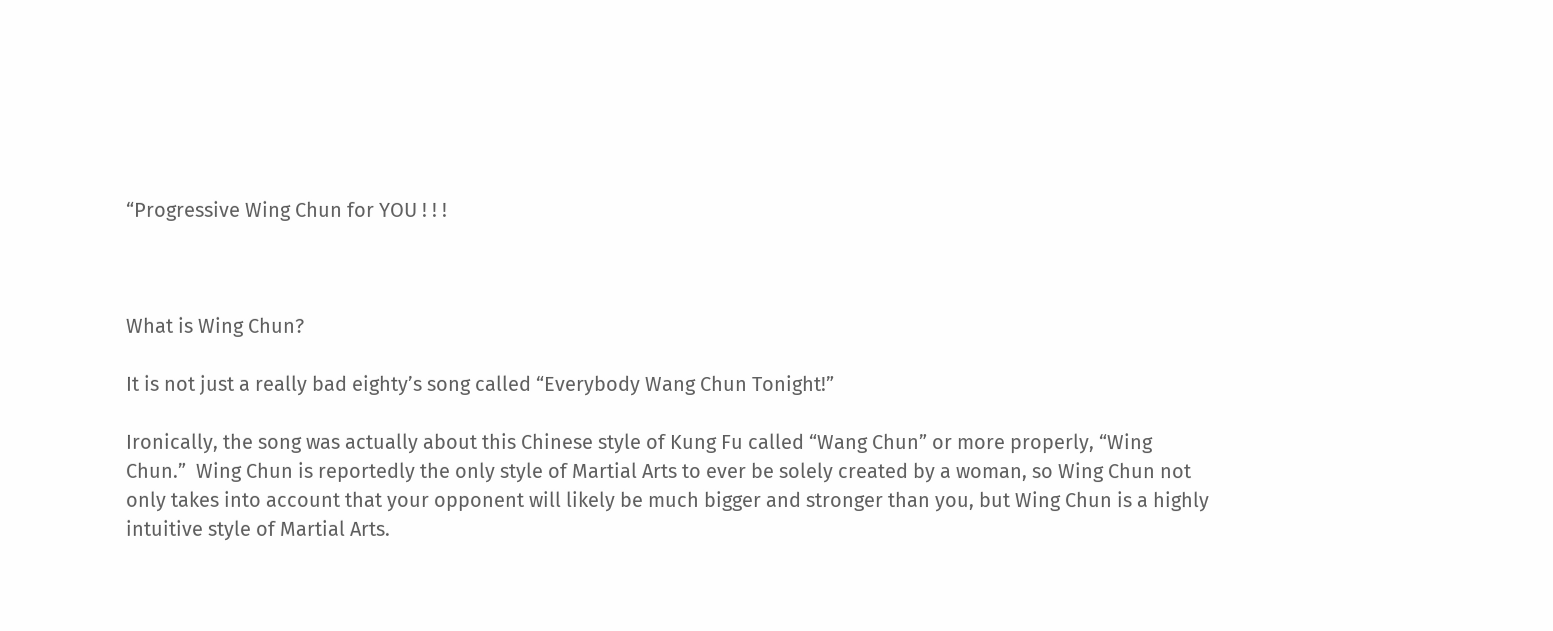“Progressive Wing Chun for YOU ! ! !



What is Wing Chun?

It is not just a really bad eighty’s song called “Everybody Wang Chun Tonight!”

Ironically, the song was actually about this Chinese style of Kung Fu called “Wang Chun” or more properly, “Wing Chun.”  Wing Chun is reportedly the only style of Martial Arts to ever be solely created by a woman, so Wing Chun not only takes into account that your opponent will likely be much bigger and stronger than you, but Wing Chun is a highly intuitive style of Martial Arts.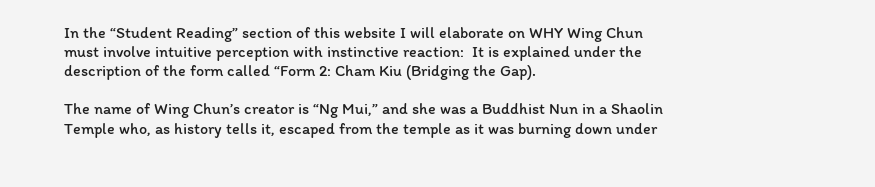In the “Student Reading” section of this website I will elaborate on WHY Wing Chun must involve intuitive perception with instinctive reaction:  It is explained under the description of the form called “Form 2: Cham Kiu (Bridging the Gap).

The name of Wing Chun’s creator is “Ng Mui,” and she was a Buddhist Nun in a Shaolin Temple who, as history tells it, escaped from the temple as it was burning down under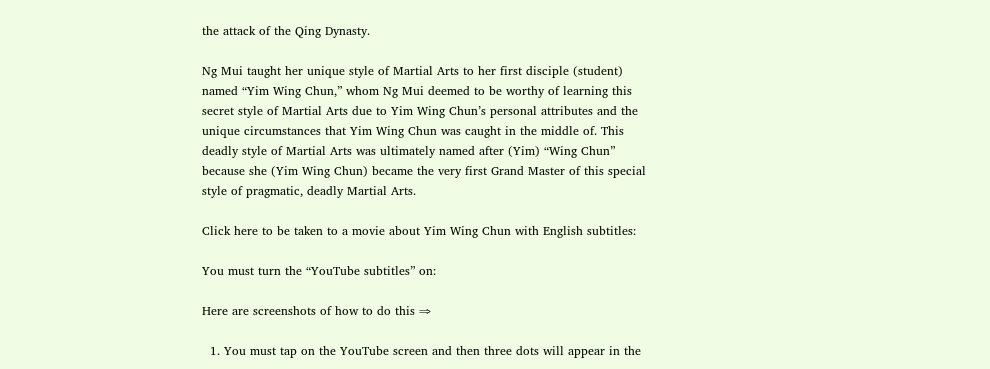the attack of the Qing Dynasty.

Ng Mui taught her unique style of Martial Arts to her first disciple (student) named “Yim Wing Chun,” whom Ng Mui deemed to be worthy of learning this secret style of Martial Arts due to Yim Wing Chun’s personal attributes and the unique circumstances that Yim Wing Chun was caught in the middle of. This deadly style of Martial Arts was ultimately named after (Yim) “Wing Chun” because she (Yim Wing Chun) became the very first Grand Master of this special style of pragmatic, deadly Martial Arts.

Click here to be taken to a movie about Yim Wing Chun with English subtitles:

You must turn the “YouTube subtitles” on:

Here are screenshots of how to do this ⇒

  1. You must tap on the YouTube screen and then three dots will appear in the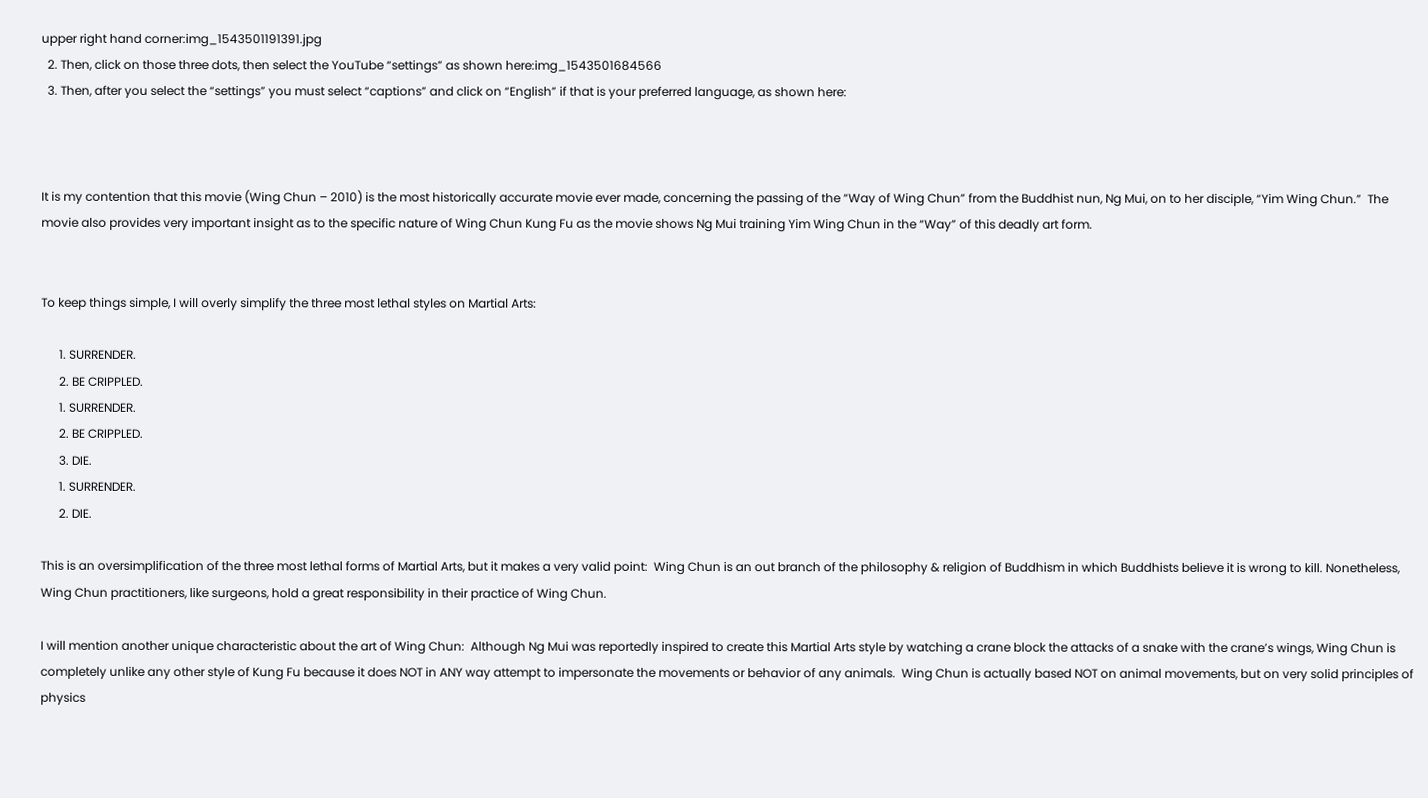upper right hand corner:img_1543501191391.jpg
  2. Then, click on those three dots, then select the YouTube “settings” as shown here:img_1543501684566
  3. Then, after you select the “settings” you must select “captions” and click on “English” if that is your preferred language, as shown here:



It is my contention that this movie (Wing Chun – 2010) is the most historically accurate movie ever made, concerning the passing of the “Way of Wing Chun” from the Buddhist nun, Ng Mui, on to her disciple, “Yim Wing Chun.”  The movie also provides very important insight as to the specific nature of Wing Chun Kung Fu as the movie shows Ng Mui training Yim Wing Chun in the “Way” of this deadly art form.


To keep things simple, I will overly simplify the three most lethal styles on Martial Arts:

      1. SURRENDER.
      2. BE CRIPPLED.
      1. SURRENDER.
      2. BE CRIPPLED.
      3. DIE.
      1. SURRENDER.
      2. DIE.

This is an oversimplification of the three most lethal forms of Martial Arts, but it makes a very valid point:  Wing Chun is an out branch of the philosophy & religion of Buddhism in which Buddhists believe it is wrong to kill. Nonetheless, Wing Chun practitioners, like surgeons, hold a great responsibility in their practice of Wing Chun.

I will mention another unique characteristic about the art of Wing Chun:  Although Ng Mui was reportedly inspired to create this Martial Arts style by watching a crane block the attacks of a snake with the crane’s wings, Wing Chun is completely unlike any other style of Kung Fu because it does NOT in ANY way attempt to impersonate the movements or behavior of any animals.  Wing Chun is actually based NOT on animal movements, but on very solid principles of physics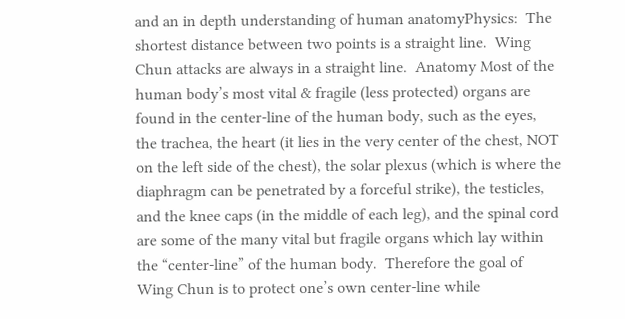and an in depth understanding of human anatomyPhysics:  The shortest distance between two points is a straight line.  Wing Chun attacks are always in a straight line.  Anatomy Most of the human body’s most vital & fragile (less protected) organs are found in the center-line of the human body, such as the eyes, the trachea, the heart (it lies in the very center of the chest, NOT on the left side of the chest), the solar plexus (which is where the diaphragm can be penetrated by a forceful strike), the testicles, and the knee caps (in the middle of each leg), and the spinal cord are some of the many vital but fragile organs which lay within the “center-line” of the human body.  Therefore the goal of Wing Chun is to protect one’s own center-line while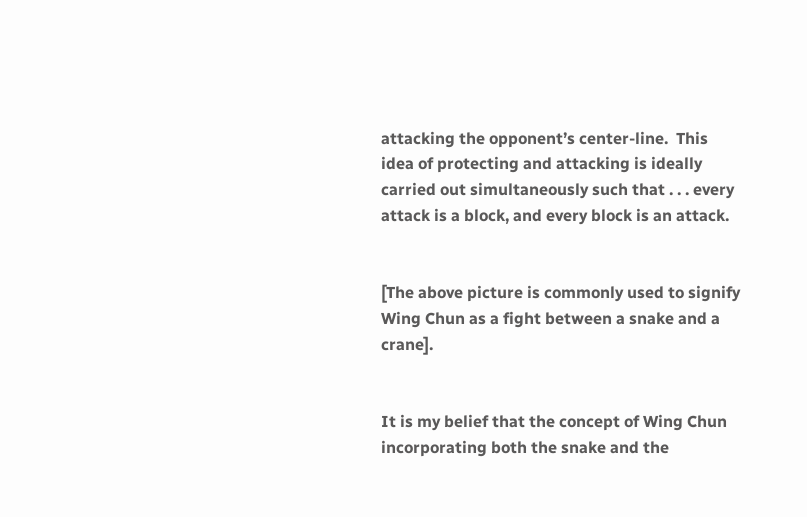attacking the opponent’s center-line.  This idea of protecting and attacking is ideally carried out simultaneously such that . . . every attack is a block, and every block is an attack.


[The above picture is commonly used to signify Wing Chun as a fight between a snake and a crane].


It is my belief that the concept of Wing Chun incorporating both the snake and the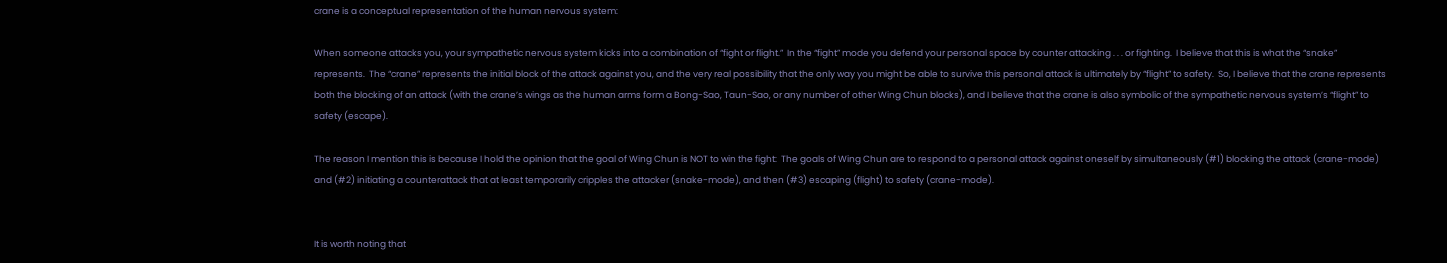crane is a conceptual representation of the human nervous system:

When someone attacks you, your sympathetic nervous system kicks into a combination of “fight or flight.”  In the “fight” mode you defend your personal space by counter attacking . . . or fighting.  I believe that this is what the “snake” represents.  The “crane” represents the initial block of the attack against you, and the very real possibility that the only way you might be able to survive this personal attack is ultimately by “flight” to safety.  So, I believe that the crane represents both the blocking of an attack (with the crane’s wings as the human arms form a Bong-Sao, Taun-Sao, or any number of other Wing Chun blocks), and I believe that the crane is also symbolic of the sympathetic nervous system’s “flight” to safety (escape).

The reason I mention this is because I hold the opinion that the goal of Wing Chun is NOT to win the fight:  The goals of Wing Chun are to respond to a personal attack against oneself by simultaneously (#1) blocking the attack (crane-mode) and (#2) initiating a counterattack that at least temporarily cripples the attacker (snake-mode), and then (#3) escaping (flight) to safety (crane-mode).


It is worth noting that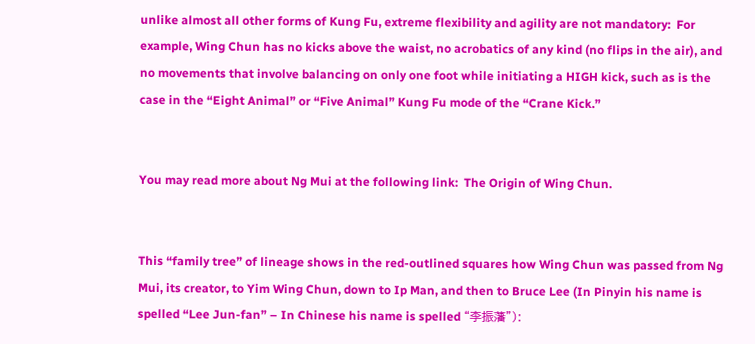unlike almost all other forms of Kung Fu, extreme flexibility and agility are not mandatory:  For example, Wing Chun has no kicks above the waist, no acrobatics of any kind (no flips in the air), and no movements that involve balancing on only one foot while initiating a HIGH kick, such as is the case in the “Eight Animal” or “Five Animal” Kung Fu mode of the “Crane Kick.”


You may read more about Ng Mui at the following link:  The Origin of Wing Chun.


This “family tree” of lineage shows in the red-outlined squares how Wing Chun was passed from Ng Mui, its creator, to Yim Wing Chun, down to Ip Man, and then to Bruce Lee (In Pinyin his name is spelled “Lee Jun-fan” – In Chinese his name is spelled “李振藩”):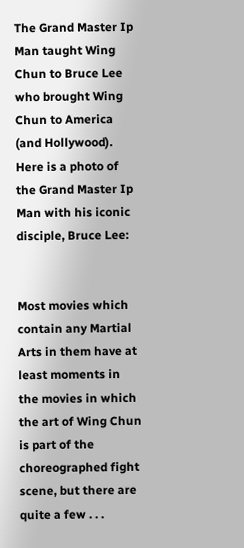The Grand Master Ip Man taught Wing Chun to Bruce Lee who brought Wing Chun to America (and Hollywood).  Here is a photo of the Grand Master Ip Man with his iconic disciple, Bruce Lee:


Most movies which contain any Martial Arts in them have at least moments in the movies in which the art of Wing Chun is part of the choreographed fight scene, but there are quite a few . . .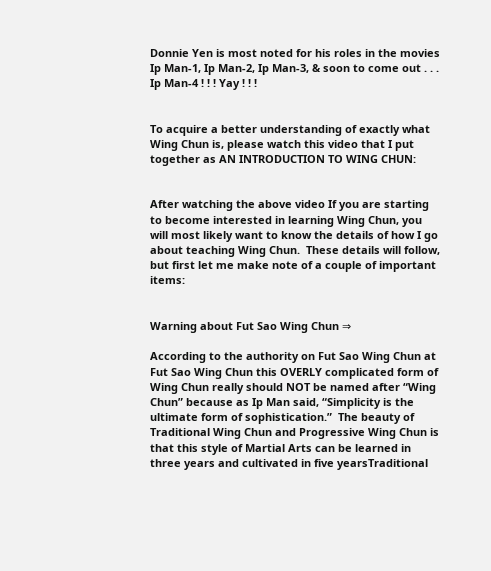Donnie Yen is most noted for his roles in the movies Ip Man-1, Ip Man-2, Ip Man-3, & soon to come out . . . Ip Man-4 ! ! ! Yay ! ! !


To acquire a better understanding of exactly what Wing Chun is, please watch this video that I put together as AN INTRODUCTION TO WING CHUN:


After watching the above video If you are starting to become interested in learning Wing Chun, you will most likely want to know the details of how I go about teaching Wing Chun.  These details will follow, but first let me make note of a couple of important items:


Warning about Fut Sao Wing Chun ⇒

According to the authority on Fut Sao Wing Chun at Fut Sao Wing Chun this OVERLY complicated form of Wing Chun really should NOT be named after “Wing Chun” because as Ip Man said, “Simplicity is the ultimate form of sophistication.”  The beauty of Traditional Wing Chun and Progressive Wing Chun is that this style of Martial Arts can be learned in three years and cultivated in five yearsTraditional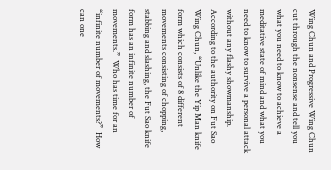Wing Chun and Progressive Wing Chun cut through the nonsense and tell you what you need to know to achieve a meditative state of mind and what you need to know to survive a personal attack without any flashy showmanship.  According to the authority on Fut Sao Wing Chun, “Unlike the Yip Man knife form which consists of 8 different movements consisting of chopping, stabbing and slashing, the Fut Sao knife form has an infinite number of movements.”  Who has time for an “infinite number of movements?”  How can one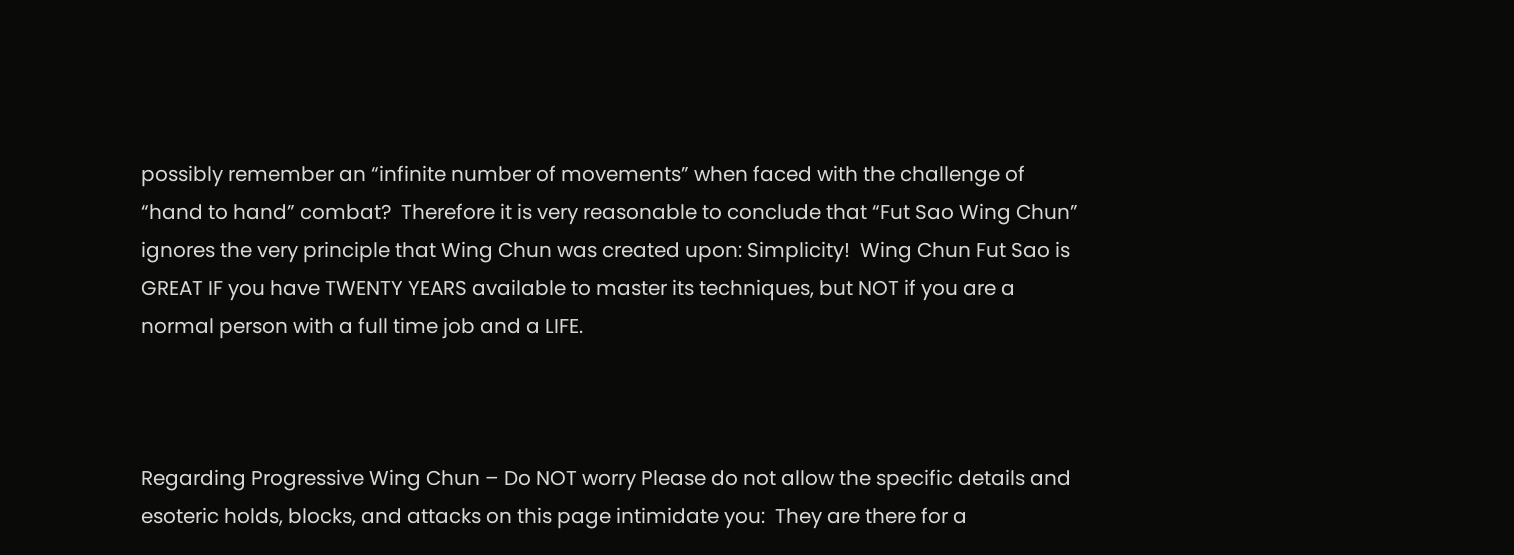possibly remember an “infinite number of movements” when faced with the challenge of “hand to hand” combat?  Therefore it is very reasonable to conclude that “Fut Sao Wing Chun” ignores the very principle that Wing Chun was created upon: Simplicity!  Wing Chun Fut Sao is GREAT IF you have TWENTY YEARS available to master its techniques, but NOT if you are a normal person with a full time job and a LIFE.



Regarding Progressive Wing Chun – Do NOT worry Please do not allow the specific details and esoteric holds, blocks, and attacks on this page intimidate you:  They are there for a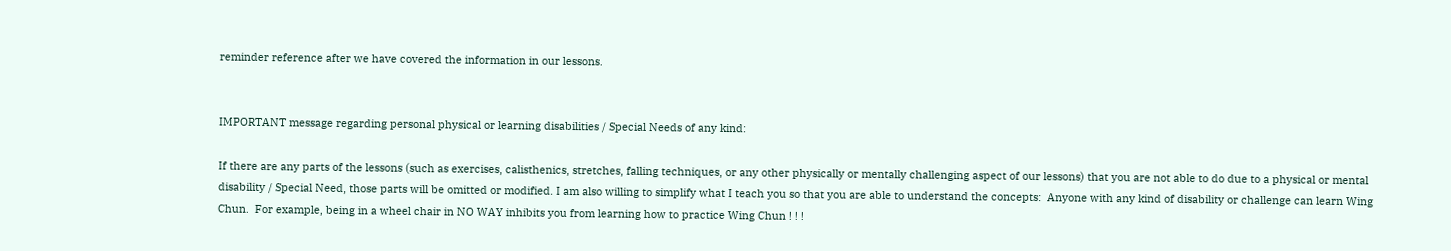reminder reference after we have covered the information in our lessons.


IMPORTANT message regarding personal physical or learning disabilities / Special Needs of any kind:

If there are any parts of the lessons (such as exercises, calisthenics, stretches, falling techniques, or any other physically or mentally challenging aspect of our lessons) that you are not able to do due to a physical or mental disability / Special Need, those parts will be omitted or modified. I am also willing to simplify what I teach you so that you are able to understand the concepts:  Anyone with any kind of disability or challenge can learn Wing Chun.  For example, being in a wheel chair in NO WAY inhibits you from learning how to practice Wing Chun ! ! !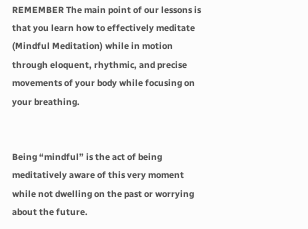REMEMBER The main point of our lessons is that you learn how to effectively meditate (Mindful Meditation) while in motion through eloquent, rhythmic, and precise movements of your body while focusing on your breathing.


Being “mindful” is the act of being meditatively aware of this very moment while not dwelling on the past or worrying about the future.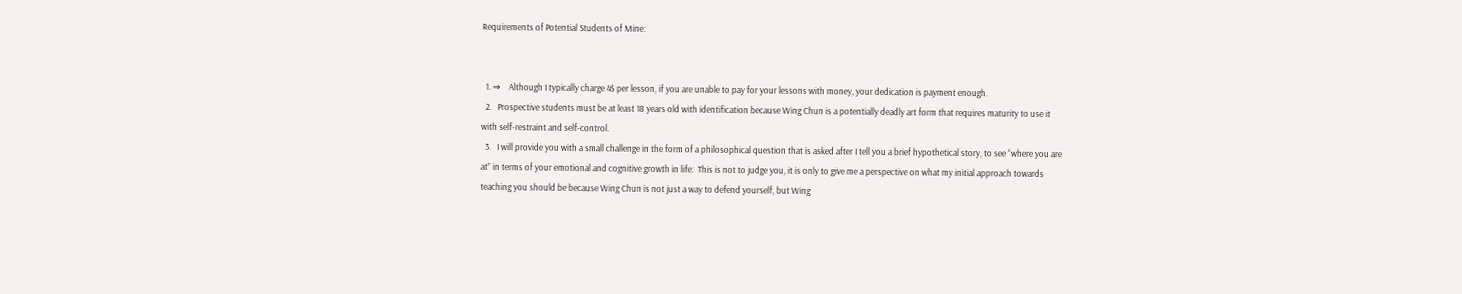Requirements of Potential Students of Mine:


  1. ⇒    Although I typically charge 4$ per lesson, if you are unable to pay for your lessons with money, your dedication is payment enough.
  2.   Prospective students must be at least 18 years old with identification because Wing Chun is a potentially deadly art form that requires maturity to use it with self-restraint and self-control.
  3.   I will provide you with a small challenge in the form of a philosophical question that is asked after I tell you a brief hypothetical story, to see “where you are at” in terms of your emotional and cognitive growth in life:  This is not to judge you, it is only to give me a perspective on what my initial approach towards teaching you should be because Wing Chun is not just a way to defend yourself, but Wing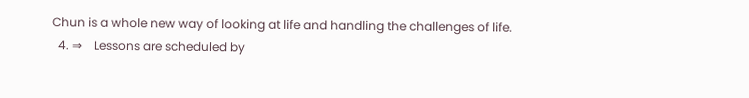Chun is a whole new way of looking at life and handling the challenges of life.
  4. ⇒    Lessons are scheduled by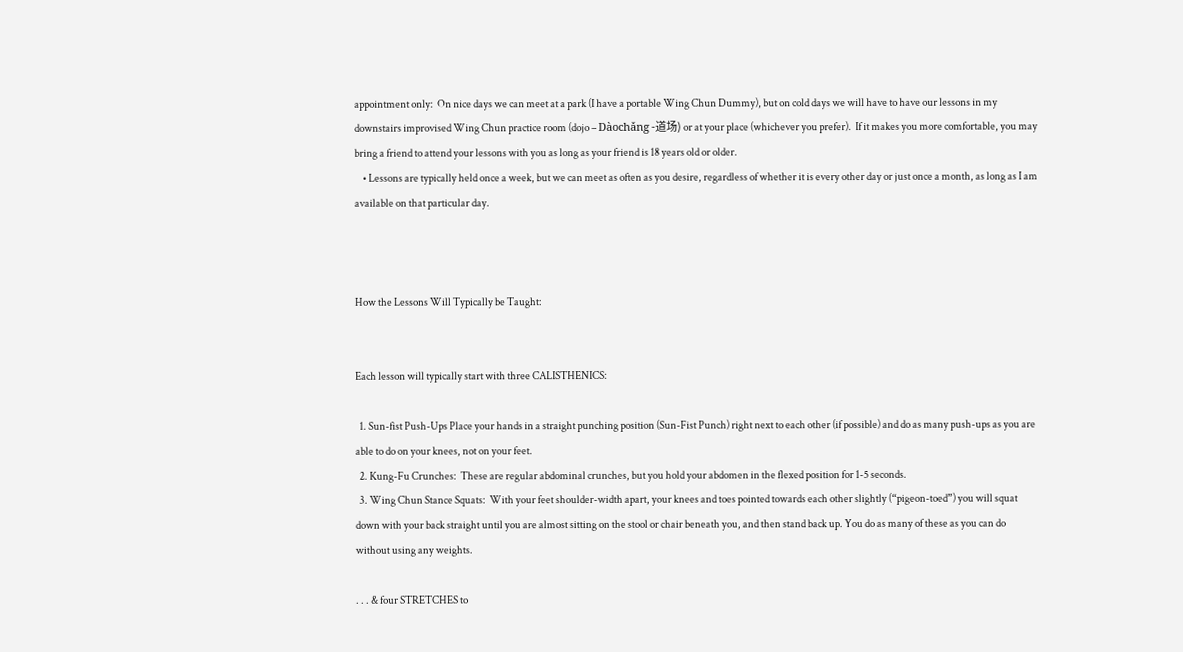appointment only:  On nice days we can meet at a park (I have a portable Wing Chun Dummy), but on cold days we will have to have our lessons in my downstairs improvised Wing Chun practice room (dojo – Dàochǎng -道场) or at your place (whichever you prefer).  If it makes you more comfortable, you may bring a friend to attend your lessons with you as long as your friend is 18 years old or older.
    • Lessons are typically held once a week, but we can meet as often as you desire, regardless of whether it is every other day or just once a month, as long as I am available on that particular day.



How the Lessons Will Typically be Taught:


Each lesson will typically start with three CALISTHENICS:

  1. Sun-fist Push-Ups Place your hands in a straight punching position (Sun-Fist Punch) right next to each other (if possible) and do as many push-ups as you are able to do on your knees, not on your feet.
  2. Kung-Fu Crunches:  These are regular abdominal crunches, but you hold your abdomen in the flexed position for 1-5 seconds.
  3. Wing Chun Stance Squats:  With your feet shoulder-width apart, your knees and toes pointed towards each other slightly (“pigeon-toed”) you will squat down with your back straight until you are almost sitting on the stool or chair beneath you, and then stand back up. You do as many of these as you can do without using any weights.

. . . & four STRETCHES to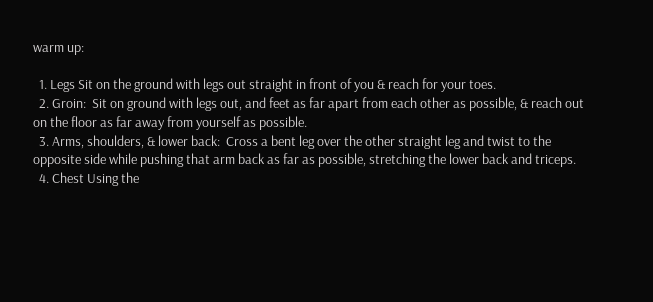warm up:

  1. Legs Sit on the ground with legs out straight in front of you & reach for your toes.
  2. Groin:  Sit on ground with legs out, and feet as far apart from each other as possible, & reach out on the floor as far away from yourself as possible.
  3. Arms, shoulders, & lower back:  Cross a bent leg over the other straight leg and twist to the opposite side while pushing that arm back as far as possible, stretching the lower back and triceps.
  4. Chest Using the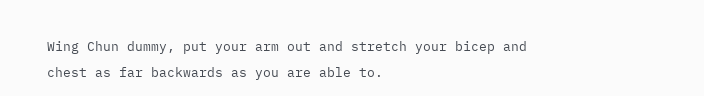Wing Chun dummy, put your arm out and stretch your bicep and chest as far backwards as you are able to.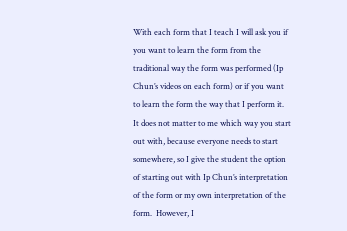With each form that I teach I will ask you if you want to learn the form from the traditional way the form was performed (Ip Chun’s videos on each form) or if you want to learn the form the way that I perform it.  It does not matter to me which way you start out with, because everyone needs to start somewhere, so I give the student the option of starting out with Ip Chun’s interpretation of the form or my own interpretation of the form.  However, I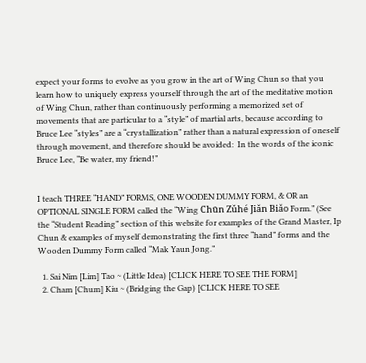expect your forms to evolve as you grow in the art of Wing Chun so that you learn how to uniquely express yourself through the art of the meditative motion of Wing Chun, rather than continuously performing a memorized set of movements that are particular to a “style” of martial arts, because according to Bruce Lee “styles” are a “crystallization” rather than a natural expression of oneself through movement, and therefore should be avoided:  In the words of the iconic Bruce Lee, “Be water, my friend!”


I teach THREE “HAND” FORMS, ONE WOODEN DUMMY FORM, & OR an OPTIONAL SINGLE FORM called the “Wing Chūn Zǔhé Jiǎn Biǎo Form.” (See the “Student Reading” section of this website for examples of the Grand Master, Ip Chun & examples of myself demonstrating the first three “hand” forms and the Wooden Dummy Form called “Mak Yaun Jong.”

  1. Sai Nim [Lim] Tao ~ (Little Idea) [CLICK HERE TO SEE THE FORM]
  2. Cham [Chum] Kiu ~ (Bridging the Gap) [CLICK HERE TO SEE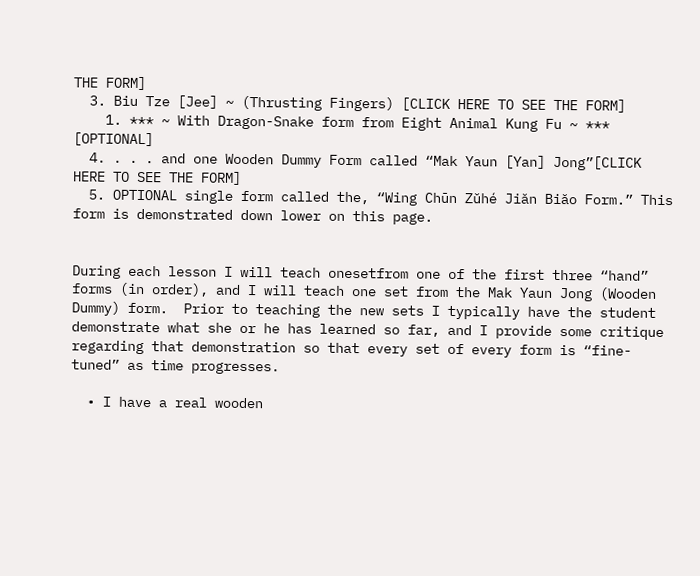THE FORM]
  3. Biu Tze [Jee] ~ (Thrusting Fingers) [CLICK HERE TO SEE THE FORM]
    1. *** ~ With Dragon-Snake form from Eight Animal Kung Fu ~ *** [OPTIONAL]
  4. . . . and one Wooden Dummy Form called “Mak Yaun [Yan] Jong”[CLICK HERE TO SEE THE FORM]
  5. OPTIONAL single form called the, “Wing Chūn Zǔhé Jiǎn Biǎo Form.” This form is demonstrated down lower on this page.


During each lesson I will teach onesetfrom one of the first three “hand” forms (in order), and I will teach one set from the Mak Yaun Jong (Wooden Dummy) form.  Prior to teaching the new sets I typically have the student demonstrate what she or he has learned so far, and I provide some critique regarding that demonstration so that every set of every form is “fine-tuned” as time progresses.

  • I have a real wooden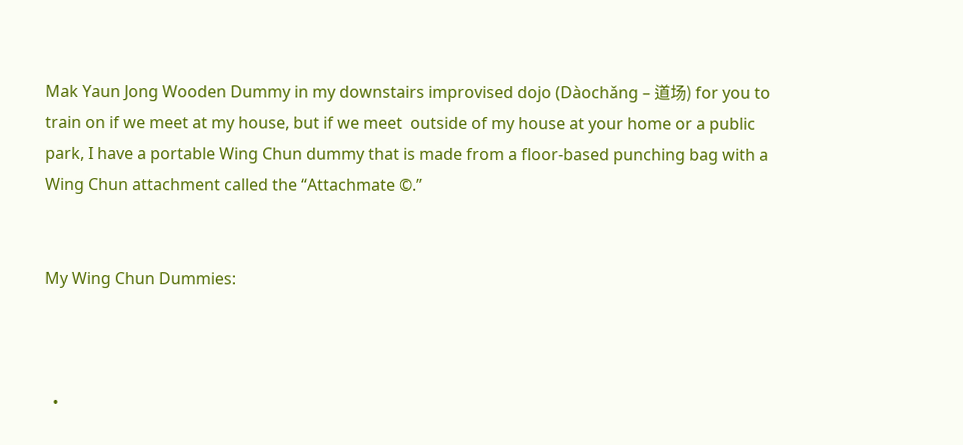Mak Yaun Jong Wooden Dummy in my downstairs improvised dojo (Dàochǎng – 道场) for you to train on if we meet at my house, but if we meet  outside of my house at your home or a public park, I have a portable Wing Chun dummy that is made from a floor-based punching bag with a Wing Chun attachment called the “Attachmate ©.”


My Wing Chun Dummies:



  •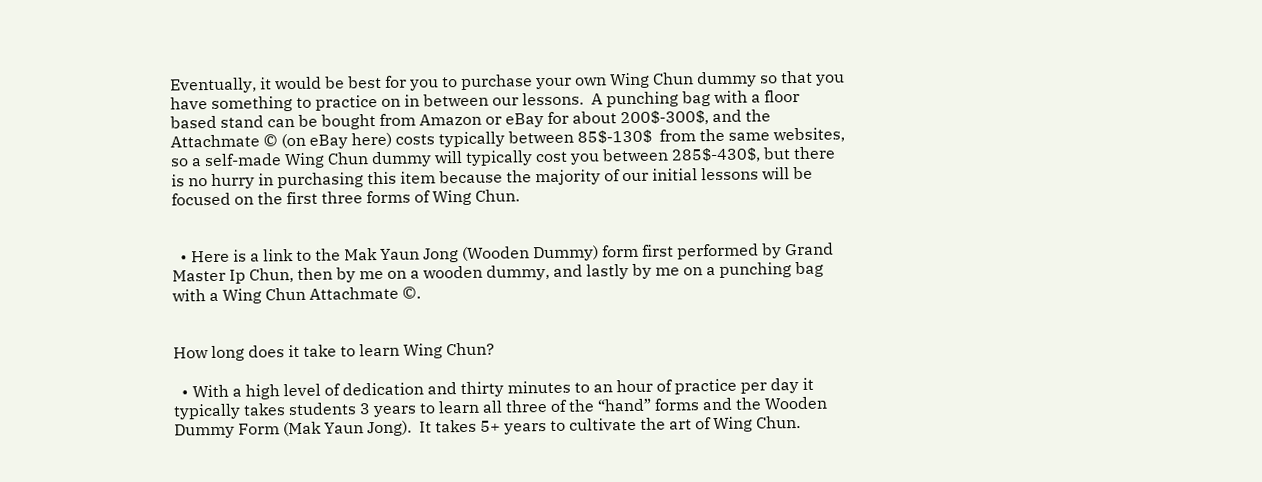Eventually, it would be best for you to purchase your own Wing Chun dummy so that you have something to practice on in between our lessons.  A punching bag with a floor based stand can be bought from Amazon or eBay for about 200$-300$, and the Attachmate © (on eBay here) costs typically between 85$-130$  from the same websites, so a self-made Wing Chun dummy will typically cost you between 285$-430$, but there is no hurry in purchasing this item because the majority of our initial lessons will be focused on the first three forms of Wing Chun.


  • Here is a link to the Mak Yaun Jong (Wooden Dummy) form first performed by Grand Master Ip Chun, then by me on a wooden dummy, and lastly by me on a punching bag with a Wing Chun Attachmate ©.


How long does it take to learn Wing Chun?

  • With a high level of dedication and thirty minutes to an hour of practice per day it typically takes students 3 years to learn all three of the “hand” forms and the Wooden Dummy Form (Mak Yaun Jong).  It takes 5+ years to cultivate the art of Wing Chun.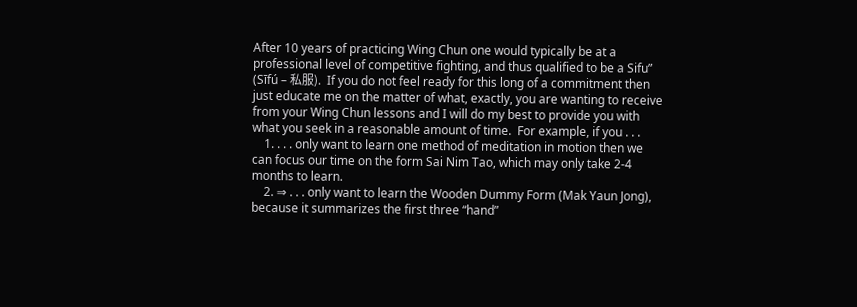After 10 years of practicing Wing Chun one would typically be at a professional level of competitive fighting, and thus qualified to be a Sifu” (Sīfú – 私服).  If you do not feel ready for this long of a commitment then just educate me on the matter of what, exactly, you are wanting to receive from your Wing Chun lessons and I will do my best to provide you with what you seek in a reasonable amount of time.  For example, if you . . .
    1. . . . only want to learn one method of meditation in motion then we can focus our time on the form Sai Nim Tao, which may only take 2-4 months to learn.
    2. ⇒ . . . only want to learn the Wooden Dummy Form (Mak Yaun Jong), because it summarizes the first three “hand”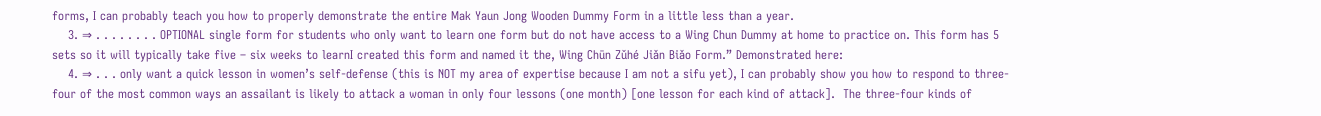forms, I can probably teach you how to properly demonstrate the entire Mak Yaun Jong Wooden Dummy Form in a little less than a year.
    3. ⇒ . . . . . . . . OPTIONAL single form for students who only want to learn one form but do not have access to a Wing Chun Dummy at home to practice on. This form has 5 sets so it will typically take five – six weeks to learnI created this form and named it the, Wing Chūn Zǔhé Jiǎn Biǎo Form.” Demonstrated here:
    4. ⇒ . . . only want a quick lesson in women’s self-defense (this is NOT my area of expertise because I am not a sifu yet), I can probably show you how to respond to three-four of the most common ways an assailant is likely to attack a woman in only four lessons (one month) [one lesson for each kind of attack].  The three-four kinds of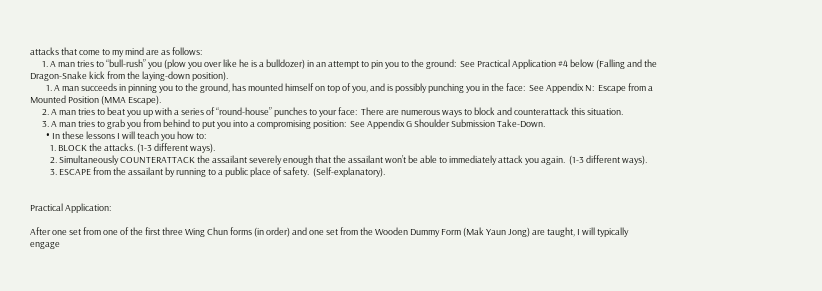attacks that come to my mind are as follows:
      1. A man tries to “bull-rush” you (plow you over like he is a bulldozer) in an attempt to pin you to the ground:  See Practical Application #4 below (Falling and the Dragon-Snake kick from the laying-down position).
        1. A man succeeds in pinning you to the ground, has mounted himself on top of you, and is possibly punching you in the face:  See Appendix N:  Escape from a Mounted Position (MMA Escape).
      2. A man tries to beat you up with a series of “round-house” punches to your face:  There are numerous ways to block and counterattack this situation.
      3. A man tries to grab you from behind to put you into a compromising position:  See Appendix G Shoulder Submission Take-Down.
        • In these lessons I will teach you how to:
          1. BLOCK the attacks. (1-3 different ways).
          2. Simultaneously COUNTERATTACK the assailant severely enough that the assailant won’t be able to immediately attack you again.  (1-3 different ways).
          3. ESCAPE from the assailant by running to a public place of safety.  (Self-explanatory).


Practical Application:

After one set from one of the first three Wing Chun forms (in order) and one set from the Wooden Dummy Form (Mak Yaun Jong) are taught, I will typically engage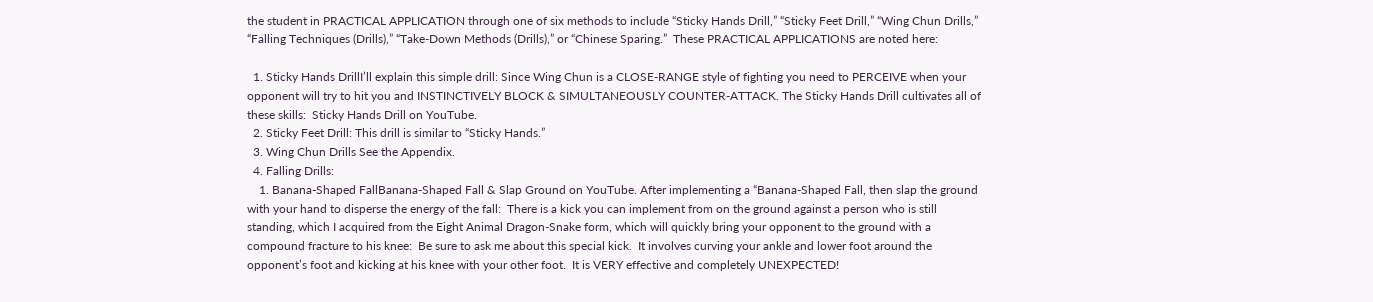the student in PRACTICAL APPLICATION through one of six methods to include “Sticky Hands Drill,” “Sticky Feet Drill,” “Wing Chun Drills,” “Falling Techniques (Drills),” “Take-Down Methods (Drills),” or “Chinese Sparing.”  These PRACTICAL APPLICATIONS are noted here:

  1. Sticky Hands DrillI’ll explain this simple drill: Since Wing Chun is a CLOSE-RANGE style of fighting you need to PERCEIVE when your opponent will try to hit you and INSTINCTIVELY BLOCK & SIMULTANEOUSLY COUNTER-ATTACK. The Sticky Hands Drill cultivates all of these skills:  Sticky Hands Drill on YouTube.
  2. Sticky Feet Drill: This drill is similar to “Sticky Hands.”
  3. Wing Chun Drills See the Appendix.
  4. Falling Drills:
    1. Banana-Shaped FallBanana-Shaped Fall & Slap Ground on YouTube. After implementing a “Banana-Shaped Fall, then slap the ground with your hand to disperse the energy of the fall:  There is a kick you can implement from on the ground against a person who is still standing, which I acquired from the Eight Animal Dragon-Snake form, which will quickly bring your opponent to the ground with a compound fracture to his knee:  Be sure to ask me about this special kick.  It involves curving your ankle and lower foot around the opponent’s foot and kicking at his knee with your other foot.  It is VERY effective and completely UNEXPECTED!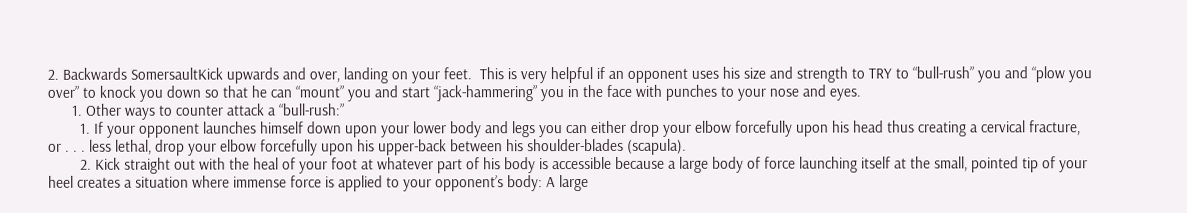2. Backwards SomersaultKick upwards and over, landing on your feet.  This is very helpful if an opponent uses his size and strength to TRY to “bull-rush” you and “plow you over” to knock you down so that he can “mount” you and start “jack-hammering” you in the face with punches to your nose and eyes.
      1. Other ways to counter attack a “bull-rush:”
        1. If your opponent launches himself down upon your lower body and legs you can either drop your elbow forcefully upon his head thus creating a cervical fracture, or . . . less lethal, drop your elbow forcefully upon his upper-back between his shoulder-blades (scapula).
        2. Kick straight out with the heal of your foot at whatever part of his body is accessible because a large body of force launching itself at the small, pointed tip of your heel creates a situation where immense force is applied to your opponent’s body: A large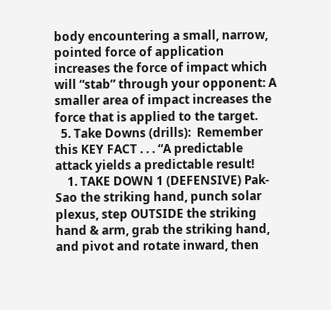body encountering a small, narrow, pointed force of application increases the force of impact which will “stab” through your opponent: A smaller area of impact increases the force that is applied to the target.
  5. Take Downs (drills):  Remember this KEY FACT . . . “A predictable attack yields a predictable result!
    1. TAKE DOWN 1 (DEFENSIVE) Pak-Sao the striking hand, punch solar plexus, step OUTSIDE the striking hand & arm, grab the striking hand, and pivot and rotate inward, then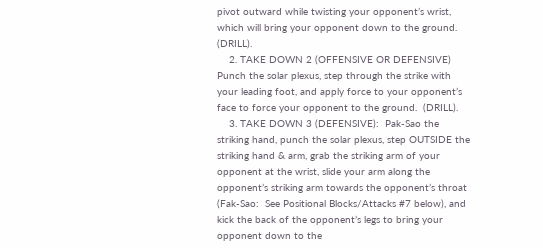pivot outward while twisting your opponent’s wrist, which will bring your opponent down to the ground.  (DRILL).
    2. TAKE DOWN 2 (OFFENSIVE OR DEFENSIVE) Punch the solar plexus, step through the strike with your leading foot, and apply force to your opponent’s face to force your opponent to the ground.  (DRILL).
    3. TAKE DOWN 3 (DEFENSIVE):  Pak-Sao the striking hand, punch the solar plexus, step OUTSIDE the striking hand & arm, grab the striking arm of your opponent at the wrist, slide your arm along the opponent’s striking arm towards the opponent’s throat (Fak-Sao:  See Positional Blocks/Attacks #7 below), and kick the back of the opponent’s legs to bring your opponent down to the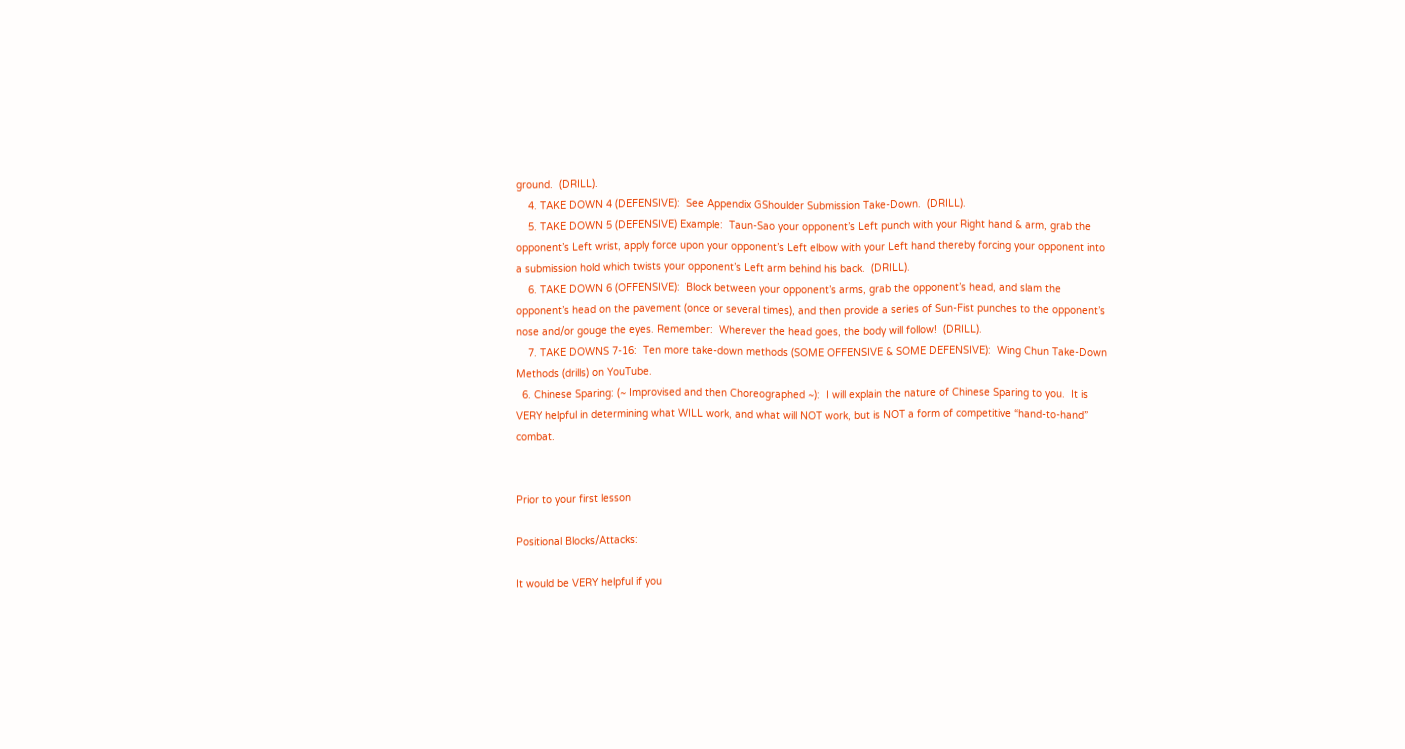ground.  (DRILL).
    4. TAKE DOWN 4 (DEFENSIVE):  See Appendix GShoulder Submission Take-Down.  (DRILL).
    5. TAKE DOWN 5 (DEFENSIVE) Example:  Taun-Sao your opponent’s Left punch with your Right hand & arm, grab the opponent’s Left wrist, apply force upon your opponent’s Left elbow with your Left hand thereby forcing your opponent into a submission hold which twists your opponent’s Left arm behind his back.  (DRILL).
    6. TAKE DOWN 6 (OFFENSIVE):  Block between your opponent’s arms, grab the opponent’s head, and slam the opponent’s head on the pavement (once or several times), and then provide a series of Sun-Fist punches to the opponent’s nose and/or gouge the eyes. Remember:  Wherever the head goes, the body will follow!  (DRILL).
    7. TAKE DOWNS 7-16:  Ten more take-down methods (SOME OFFENSIVE & SOME DEFENSIVE):  Wing Chun Take-Down Methods (drills) on YouTube.
  6. Chinese Sparing: (~ Improvised and then Choreographed ~):  I will explain the nature of Chinese Sparing to you.  It is VERY helpful in determining what WILL work, and what will NOT work, but is NOT a form of competitive “hand-to-hand” combat.


Prior to your first lesson

Positional Blocks/Attacks:

It would be VERY helpful if you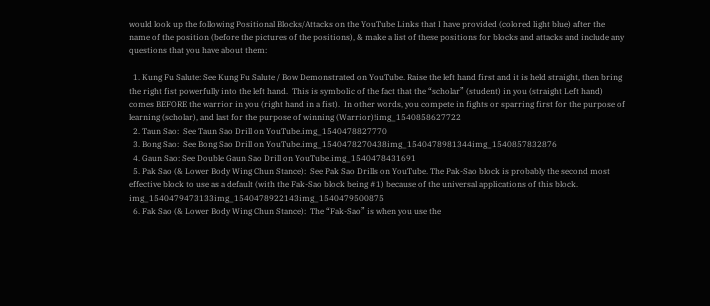would look up the following Positional Blocks/Attacks on the YouTube Links that I have provided (colored light blue) after the name of the position (before the pictures of the positions), & make a list of these positions for blocks and attacks and include any questions that you have about them:

  1. Kung Fu Salute: See Kung Fu Salute / Bow Demonstrated on YouTube. Raise the left hand first and it is held straight, then bring the right fist powerfully into the left hand.  This is symbolic of the fact that the “scholar” (student) in you (straight Left hand) comes BEFORE the warrior in you (right hand in a fist).  In other words, you compete in fights or sparring first for the purpose of learning (scholar), and last for the purpose of winning (Warrior)!img_1540858627722
  2. Taun Sao:  See Taun Sao Drill on YouTube.img_1540478827770
  3. Bong Sao:  See Bong Sao Drill on YouTube.img_1540478270438img_1540478981344img_1540857832876
  4. Gaun Sao: See Double Gaun Sao Drill on YouTube.img_1540478431691
  5. Pak Sao (& Lower Body Wing Chun Stance):  See Pak Sao Drills on YouTube. The Pak-Sao block is probably the second most effective block to use as a default (with the Fak-Sao block being #1) because of the universal applications of this block. img_1540479473133img_1540478922143img_1540479500875
  6. Fak Sao (& Lower Body Wing Chun Stance):  The “Fak-Sao” is when you use the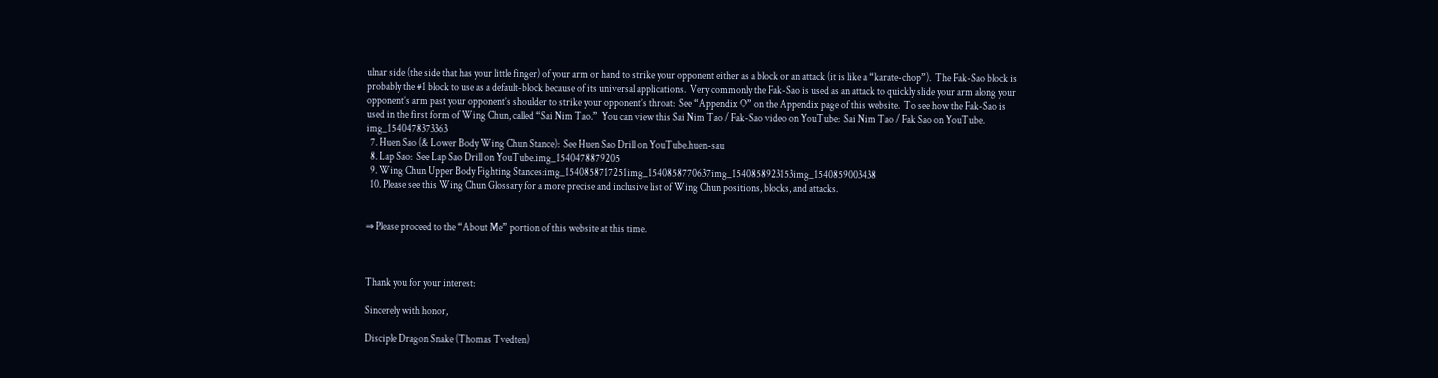ulnar side (the side that has your little finger) of your arm or hand to strike your opponent either as a block or an attack (it is like a “karate-chop”).  The Fak-Sao block is probably the #1 block to use as a default-block because of its universal applications.  Very commonly the Fak-Sao is used as an attack to quickly slide your arm along your opponent’s arm past your opponent’s shoulder to strike your opponent’s throat:  See “Appendix O” on the Appendix page of this website.  To see how the Fak-Sao is used in the first form of Wing Chun, called “Sai Nim Tao.”  You can view this Sai Nim Tao / Fak-Sao video on YouTube:  Sai Nim Tao / Fak Sao on YouTube.                                             img_1540478373363
  7. Huen Sao (& Lower Body Wing Chun Stance):  See Huen Sao Drill on YouTube.huen-sau
  8. Lap Sao:  See Lap Sao Drill on YouTube.img_1540478879205
  9. Wing Chun Upper Body Fighting Stances:img_1540858717251img_1540858770637img_1540858923153img_1540859003438
  10. Please see this Wing Chun Glossary for a more precise and inclusive list of Wing Chun positions, blocks, and attacks.


⇒ Please proceed to the “About Me” portion of this website at this time.



Thank you for your interest:

Sincerely with honor,

Disciple Dragon Snake (Thomas Tvedten)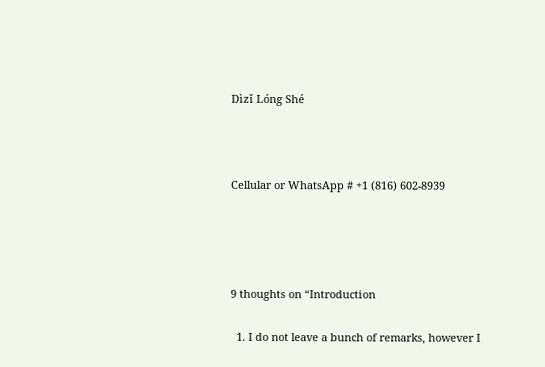Dìzǐ Lóng Shé



Cellular or WhatsApp # +1 (816) 602-8939




9 thoughts on “Introduction

  1. I do not leave a bunch of remarks, however I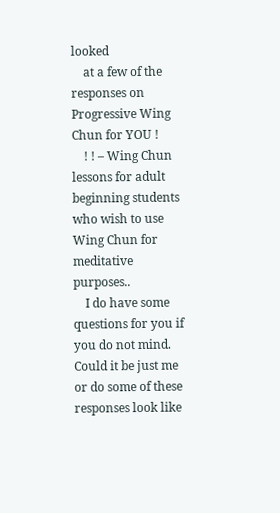looked
    at a few of the responses on Progressive Wing Chun for YOU !
    ! ! – Wing Chun lessons for adult beginning students who wish to use Wing Chun for meditative purposes..
    I do have some questions for you if you do not mind. Could it be just me or do some of these responses look like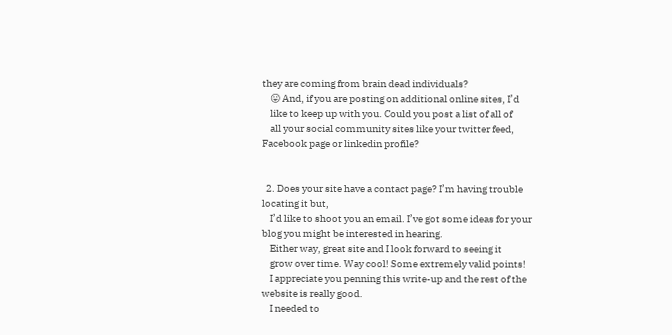they are coming from brain dead individuals?
    😛 And, if you are posting on additional online sites, I’d
    like to keep up with you. Could you post a list of all of
    all your social community sites like your twitter feed, Facebook page or linkedin profile?


  2. Does your site have a contact page? I’m having trouble locating it but,
    I’d like to shoot you an email. I’ve got some ideas for your blog you might be interested in hearing.
    Either way, great site and I look forward to seeing it
    grow over time. Way cool! Some extremely valid points!
    I appreciate you penning this write-up and the rest of the website is really good.
    I needed to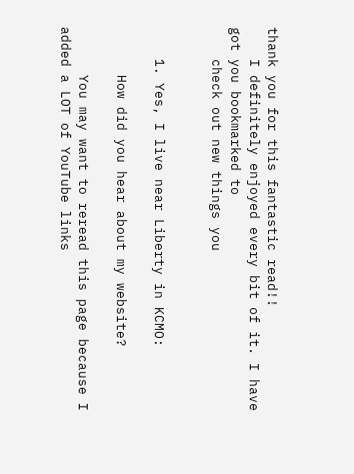thank you for this fantastic read!!
    I definitely enjoyed every bit of it. I have got you bookmarked to
    check out new things you


    1. Yes, I live near Liberty in KCMO:

      How did you hear about my website?

      You may want to reread this page because I added a LOT of YouTube links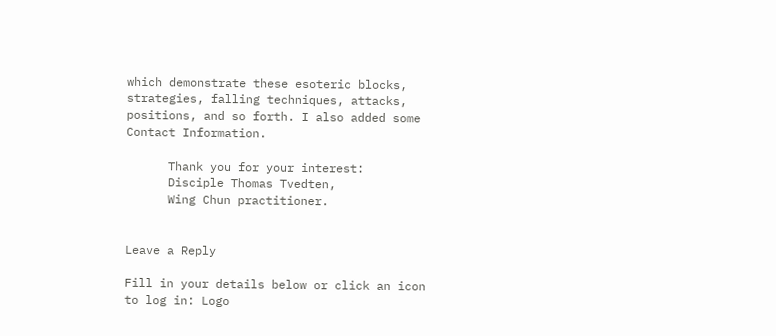which demonstrate these esoteric blocks, strategies, falling techniques, attacks, positions, and so forth. I also added some Contact Information.

      Thank you for your interest:
      Disciple Thomas Tvedten,
      Wing Chun practitioner.


Leave a Reply

Fill in your details below or click an icon to log in: Logo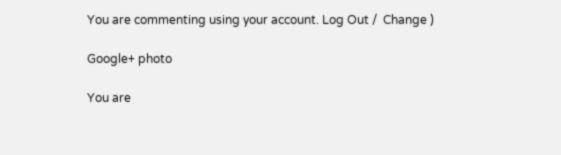You are commenting using your account. Log Out /  Change )

Google+ photo

You are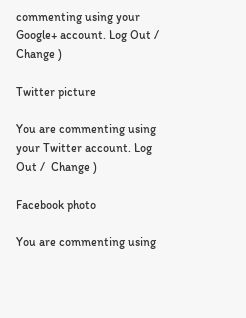commenting using your Google+ account. Log Out /  Change )

Twitter picture

You are commenting using your Twitter account. Log Out /  Change )

Facebook photo

You are commenting using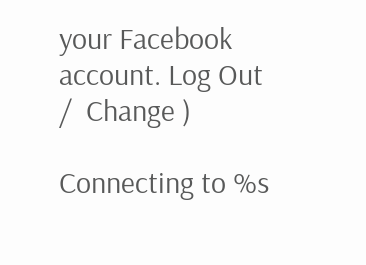your Facebook account. Log Out /  Change )

Connecting to %s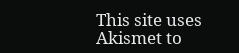This site uses Akismet to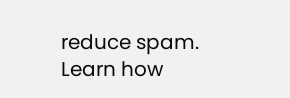reduce spam. Learn how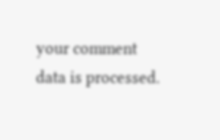your comment data is processed.